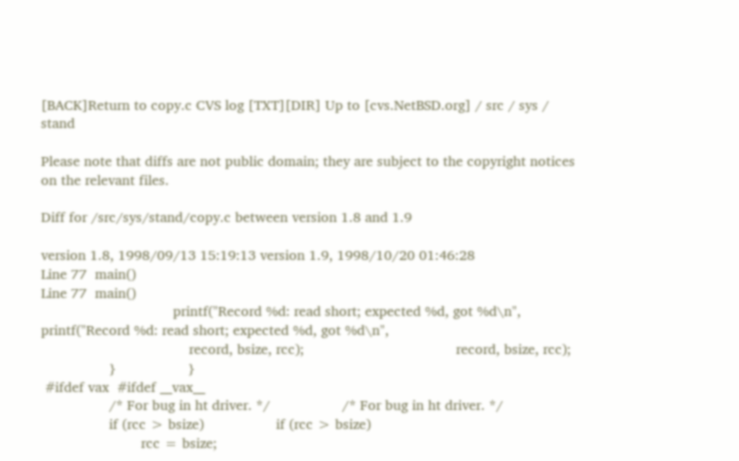[BACK]Return to copy.c CVS log [TXT][DIR] Up to [cvs.NetBSD.org] / src / sys / stand

Please note that diffs are not public domain; they are subject to the copyright notices on the relevant files.

Diff for /src/sys/stand/copy.c between version 1.8 and 1.9

version 1.8, 1998/09/13 15:19:13 version 1.9, 1998/10/20 01:46:28
Line 77  main()
Line 77  main()
                                 printf("Record %d: read short; expected %d, got %d\n",                                  printf("Record %d: read short; expected %d, got %d\n",
                                     record, bsize, rcc);                                      record, bsize, rcc);
                 }                  }
 #ifdef vax  #ifdef __vax__
                 /* For bug in ht driver. */                  /* For bug in ht driver. */
                 if (rcc > bsize)                  if (rcc > bsize)
                         rcc = bsize;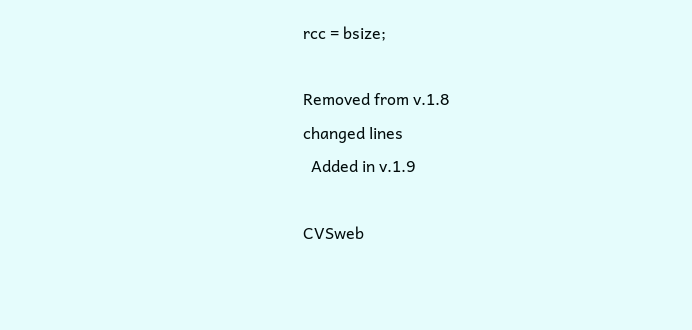rcc = bsize;

Removed from v.1.8
changed lines
  Added in v.1.9

CVSweb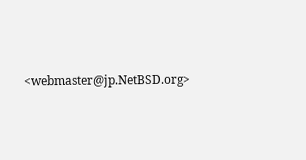<webmaster@jp.NetBSD.org>